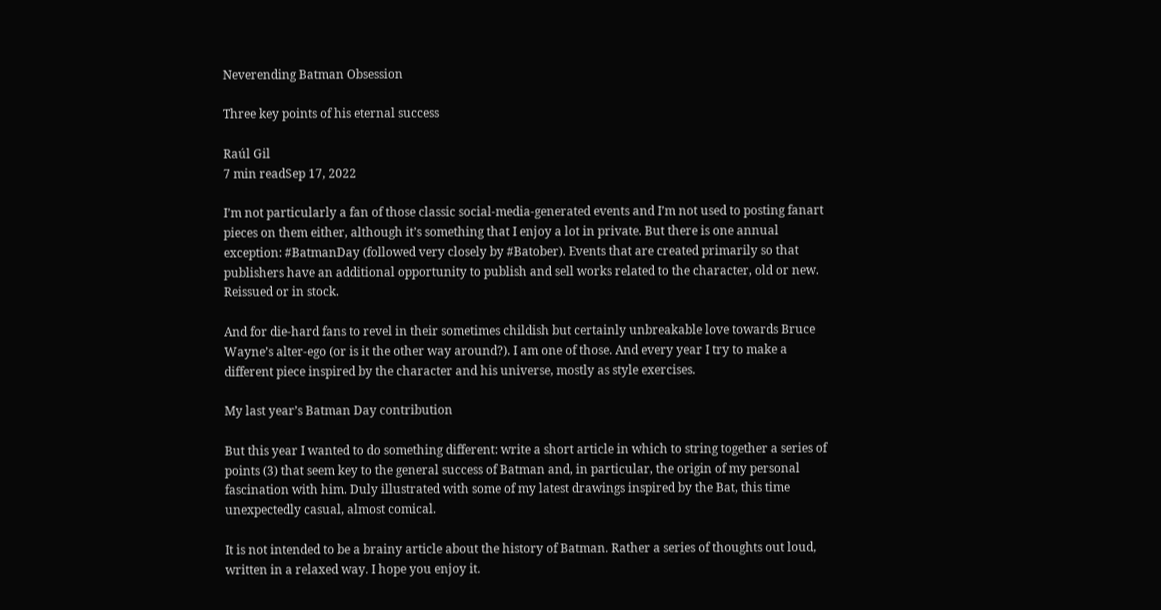Neverending Batman Obsession

Three key points of his eternal success

Raúl Gil
7 min readSep 17, 2022

I’m not particularly a fan of those classic social-media-generated events and I’m not used to posting fanart pieces on them either, although it’s something that I enjoy a lot in private. But there is one annual exception: #BatmanDay (followed very closely by #Batober). Events that are created primarily so that publishers have an additional opportunity to publish and sell works related to the character, old or new. Reissued or in stock.

And for die-hard fans to revel in their sometimes childish but certainly unbreakable love towards Bruce Wayne’s alter-ego (or is it the other way around?). I am one of those. And every year I try to make a different piece inspired by the character and his universe, mostly as style exercises.

My last year’s Batman Day contribution

But this year I wanted to do something different: write a short article in which to string together a series of points (3) that seem key to the general success of Batman and, in particular, the origin of my personal fascination with him. Duly illustrated with some of my latest drawings inspired by the Bat, this time unexpectedly casual, almost comical.

It is not intended to be a brainy article about the history of Batman. Rather a series of thoughts out loud, written in a relaxed way. I hope you enjoy it.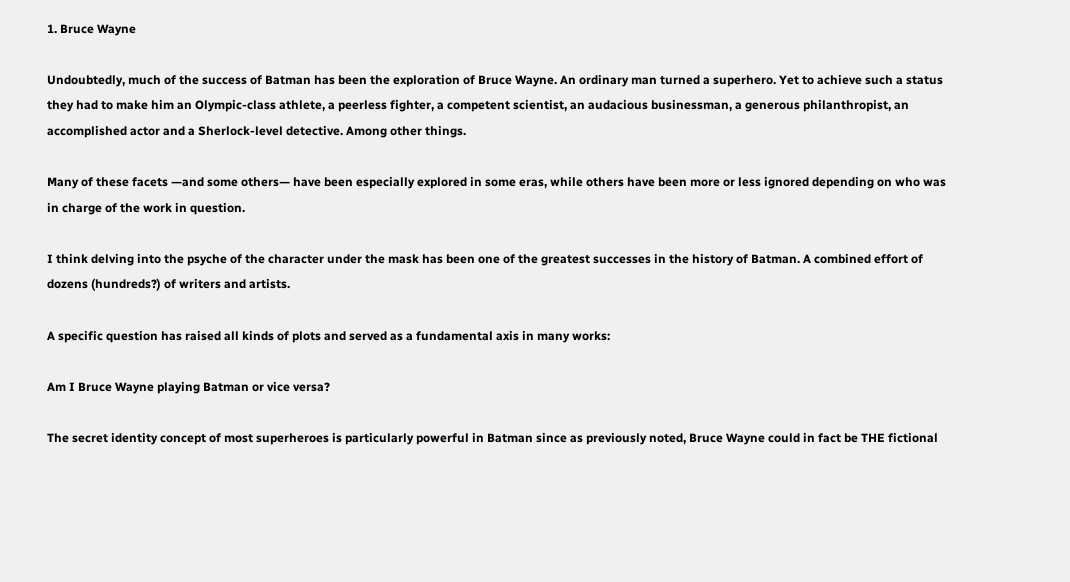1. Bruce Wayne

Undoubtedly, much of the success of Batman has been the exploration of Bruce Wayne. An ordinary man turned a superhero. Yet to achieve such a status they had to make him an Olympic-class athlete, a peerless fighter, a competent scientist, an audacious businessman, a generous philanthropist, an accomplished actor and a Sherlock-level detective. Among other things.

Many of these facets —and some others— have been especially explored in some eras, while others have been more or less ignored depending on who was in charge of the work in question.

I think delving into the psyche of the character under the mask has been one of the greatest successes in the history of Batman. A combined effort of dozens (hundreds?) of writers and artists.

A specific question has raised all kinds of plots and served as a fundamental axis in many works:

Am I Bruce Wayne playing Batman or vice versa?

The secret identity concept of most superheroes is particularly powerful in Batman since as previously noted, Bruce Wayne could in fact be THE fictional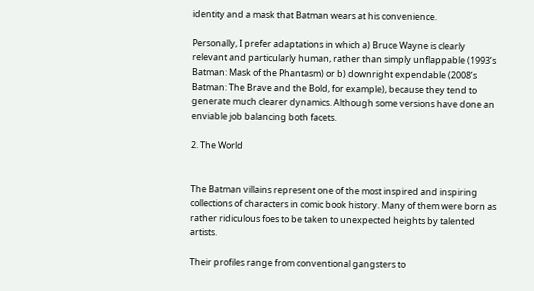identity and a mask that Batman wears at his convenience.

Personally, I prefer adaptations in which a) Bruce Wayne is clearly relevant and particularly human, rather than simply unflappable (1993’s Batman: Mask of the Phantasm) or b) downright expendable (2008’s Batman: The Brave and the Bold, for example), because they tend to generate much clearer dynamics. Although some versions have done an enviable job balancing both facets.

2. The World


The Batman villains represent one of the most inspired and inspiring collections of characters in comic book history. Many of them were born as rather ridiculous foes to be taken to unexpected heights by talented artists.

Their profiles range from conventional gangsters to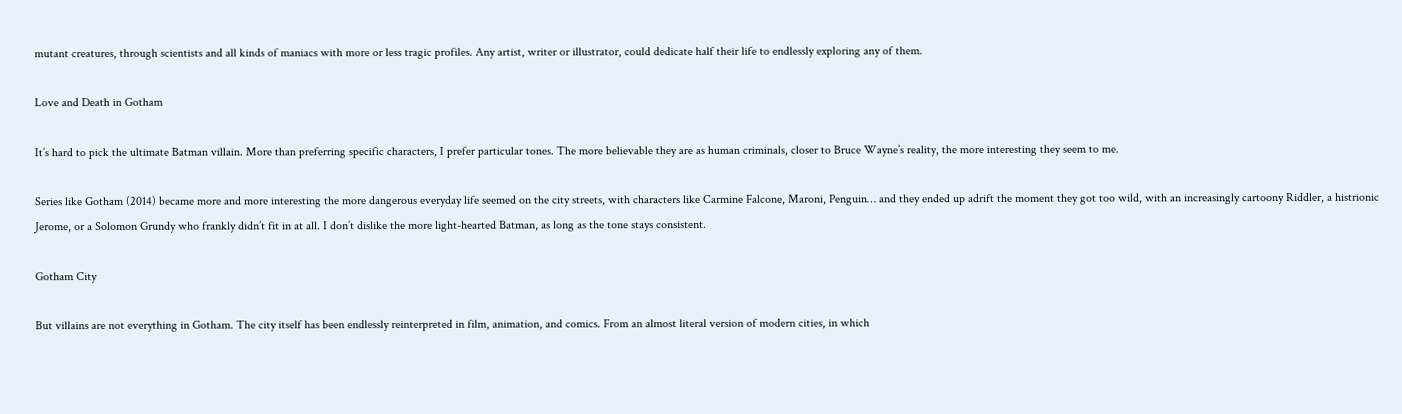mutant creatures, through scientists and all kinds of maniacs with more or less tragic profiles. Any artist, writer or illustrator, could dedicate half their life to endlessly exploring any of them.

Love and Death in Gotham

It’s hard to pick the ultimate Batman villain. More than preferring specific characters, I prefer particular tones. The more believable they are as human criminals, closer to Bruce Wayne’s reality, the more interesting they seem to me.

Series like Gotham (2014) became more and more interesting the more dangerous everyday life seemed on the city streets, with characters like Carmine Falcone, Maroni, Penguin… and they ended up adrift the moment they got too wild, with an increasingly cartoony Riddler, a histrionic Jerome, or a Solomon Grundy who frankly didn’t fit in at all. I don’t dislike the more light-hearted Batman, as long as the tone stays consistent.

Gotham City

But villains are not everything in Gotham. The city itself has been endlessly reinterpreted in film, animation, and comics. From an almost literal version of modern cities, in which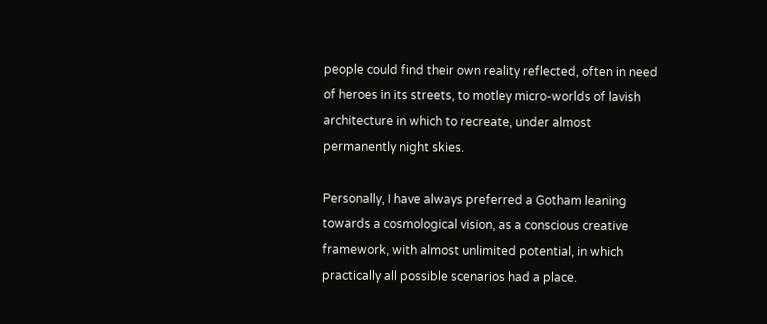people could find their own reality reflected, often in need of heroes in its streets, to motley micro-worlds of lavish architecture in which to recreate, under almost permanently night skies.

Personally, I have always preferred a Gotham leaning towards a cosmological vision, as a conscious creative framework, with almost unlimited potential, in which practically all possible scenarios had a place.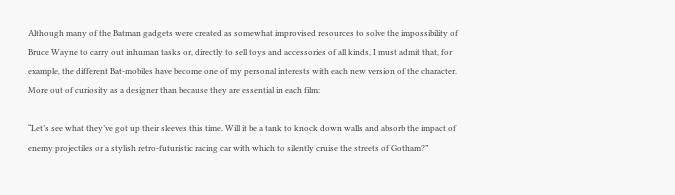Although many of the Batman gadgets were created as somewhat improvised resources to solve the impossibility of Bruce Wayne to carry out inhuman tasks or, directly to sell toys and accessories of all kinds, I must admit that, for example, the different Bat-mobiles have become one of my personal interests with each new version of the character. More out of curiosity as a designer than because they are essential in each film:

“Let’s see what they’ve got up their sleeves this time. Will it be a tank to knock down walls and absorb the impact of enemy projectiles or a stylish retro-futuristic racing car with which to silently cruise the streets of Gotham?”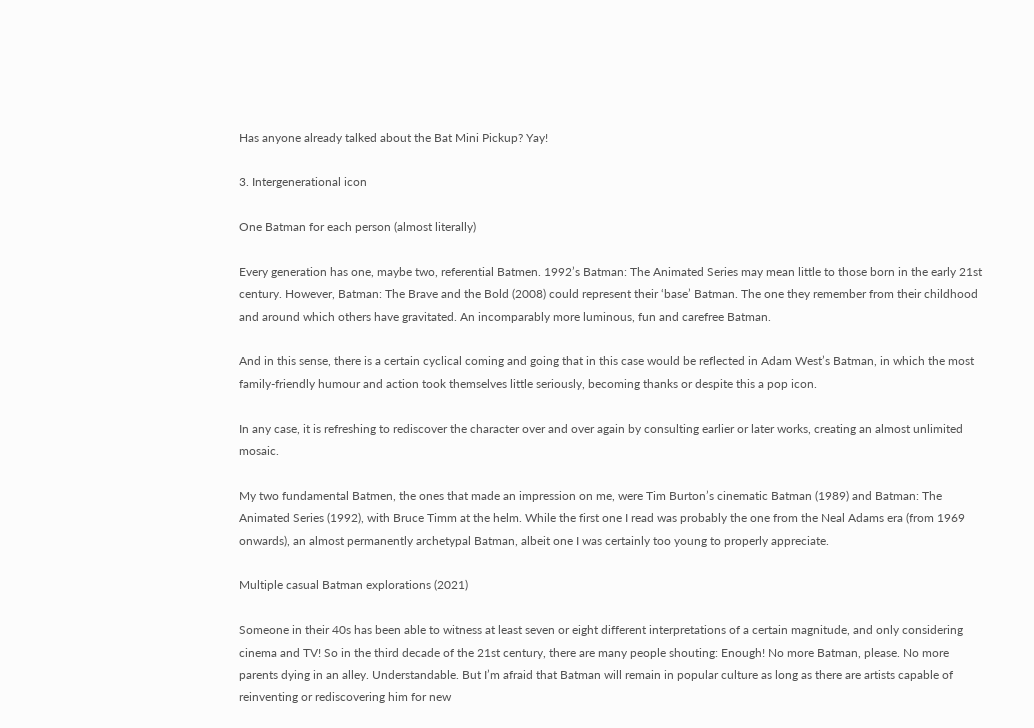Has anyone already talked about the Bat Mini Pickup? Yay!

3. Intergenerational icon

One Batman for each person (almost literally)

Every generation has one, maybe two, referential Batmen. 1992’s Batman: The Animated Series may mean little to those born in the early 21st century. However, Batman: The Brave and the Bold (2008) could represent their ‘base’ Batman. The one they remember from their childhood and around which others have gravitated. An incomparably more luminous, fun and carefree Batman.

And in this sense, there is a certain cyclical coming and going that in this case would be reflected in Adam West’s Batman, in which the most family-friendly humour and action took themselves little seriously, becoming thanks or despite this a pop icon.

In any case, it is refreshing to rediscover the character over and over again by consulting earlier or later works, creating an almost unlimited mosaic.

My two fundamental Batmen, the ones that made an impression on me, were Tim Burton’s cinematic Batman (1989) and Batman: The Animated Series (1992), with Bruce Timm at the helm. While the first one I read was probably the one from the Neal Adams era (from 1969 onwards), an almost permanently archetypal Batman, albeit one I was certainly too young to properly appreciate.

Multiple casual Batman explorations (2021)

Someone in their 40s has been able to witness at least seven or eight different interpretations of a certain magnitude, and only considering cinema and TV! So in the third decade of the 21st century, there are many people shouting: Enough! No more Batman, please. No more parents dying in an alley. Understandable. But I’m afraid that Batman will remain in popular culture as long as there are artists capable of reinventing or rediscovering him for new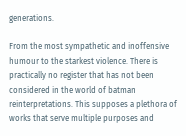generations.

From the most sympathetic and inoffensive humour to the starkest violence. There is practically no register that has not been considered in the world of batman reinterpretations. This supposes a plethora of works that serve multiple purposes and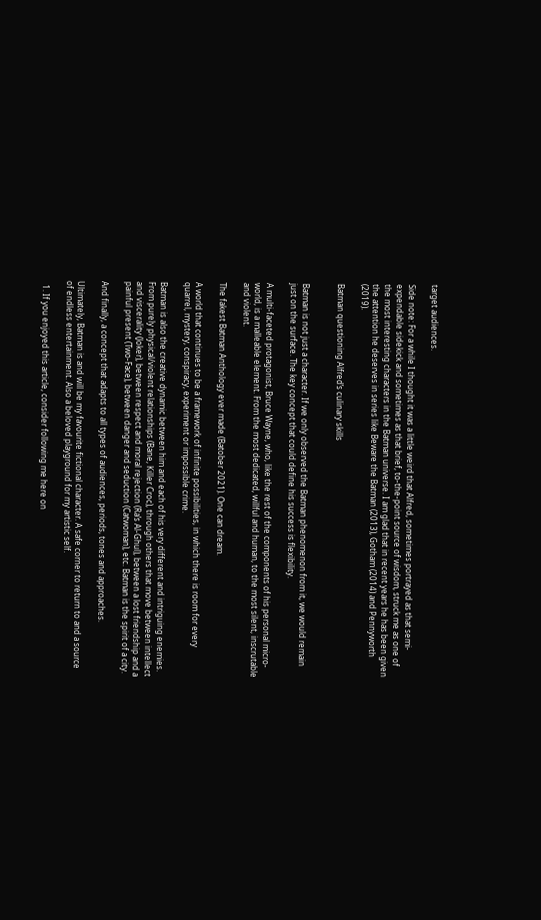target audiences.

Side note: For a while I thought it was a little weird that Alfred, sometimes portrayed as that semi-expendable sidekick and sometimes as that brief, to-the-point source of wisdom, struck me as one of the most interesting characters in the Batman universe. I am glad that in recent years he has been given the attention he deserves in series like Beware the Batman (2013), Gotham (2014) and Pennyworth (2019).

Batman questioning Alfred’s culinary skills


Batman is not just a character. If we only observed the Batman phenomenon from it, we would remain just on the surface. The key concept that could define his success is flexibility.

A multi-faceted protagonist, Bruce Wayne, who, like the rest of the components of his personal micro-world, is a malleable element. From the most dedicated, willful and human, to the most silent, inscrutable and violent.

The fakest Batman Anthology ever made (Batober 2021). One can dream.

A world that continues to be a framework of infinite possibilities, in which there is room for every quarrel, mystery, conspiracy, experiment or impossible crime.

Batman is also the creative dynamic between him and each of his very different and intriguing enemies. From purely physical/violent relationships (Bane, Killer Croc), through others that move between intellect and viscerality (Joker), between respect and moral rejection (Ra’s Al-Ghul), between a lost friendship and a painful present (Two-Face), between danger and seduction (Catwoman), etc. Batman is the spirit of a city.

And finally, a concept that adapts to all types of audiences, periods, tones and approaches.

Ultimately, Batman is and will be my favourite fictional character. A safe corner to return to and a source of endless entertainment. Also a beloved playground for my artistic self.

  1. If you enjoyed this article, consider following me here on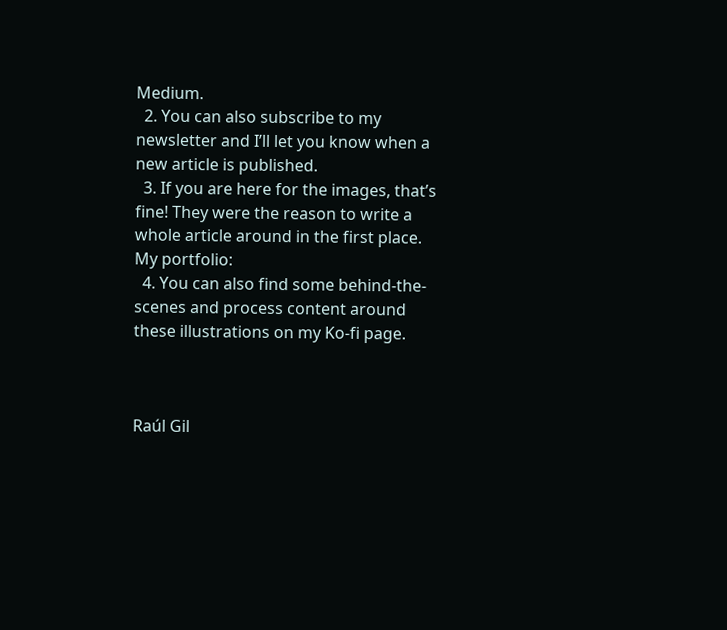Medium.
  2. You can also subscribe to my newsletter and I’ll let you know when a new article is published.
  3. If you are here for the images, that’s fine! They were the reason to write a whole article around in the first place. My portfolio:
  4. You can also find some behind-the-scenes and process content around these illustrations on my Ko-fi page.



Raúl Gil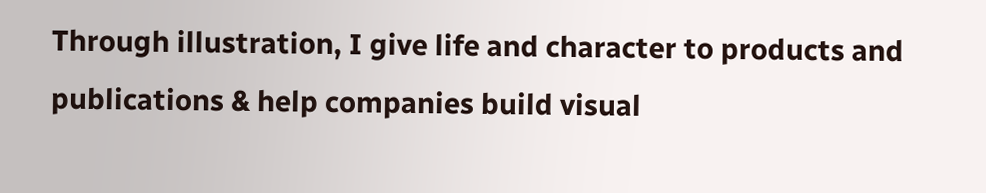Through illustration, I give life and character to products and publications & help companies build visual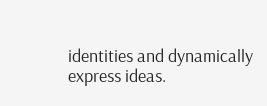identities and dynamically express ideas.